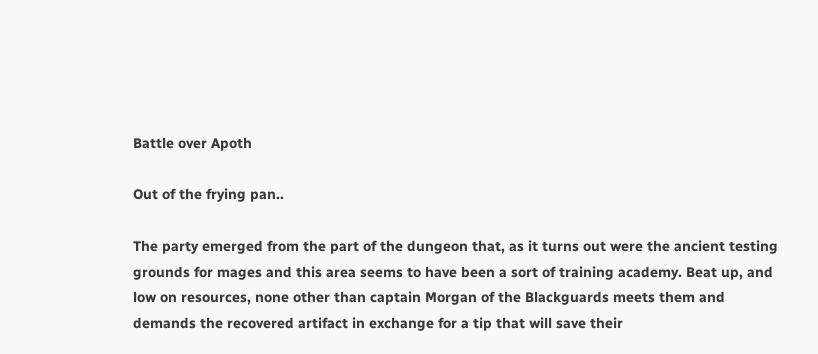Battle over Apoth

Out of the frying pan..

The party emerged from the part of the dungeon that, as it turns out were the ancient testing grounds for mages and this area seems to have been a sort of training academy. Beat up, and low on resources, none other than captain Morgan of the Blackguards meets them and demands the recovered artifact in exchange for a tip that will save their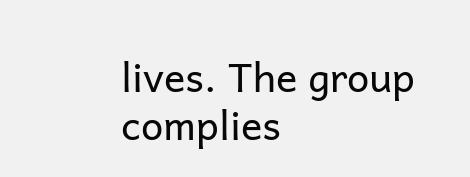lives. The group complies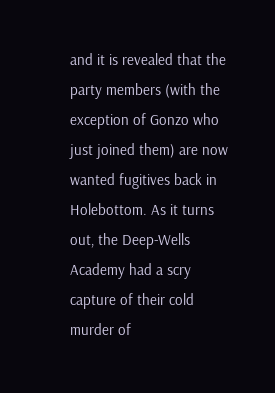and it is revealed that the party members (with the exception of Gonzo who just joined them) are now wanted fugitives back in Holebottom. As it turns out, the Deep-Wells Academy had a scry capture of their cold murder of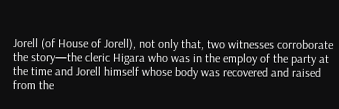Jorell (of House of Jorell), not only that, two witnesses corroborate the story—the cleric Higara who was in the employ of the party at the time and Jorell himself whose body was recovered and raised from the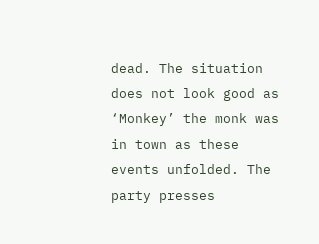dead. The situation does not look good as ‘Monkey’ the monk was in town as these events unfolded. The party presses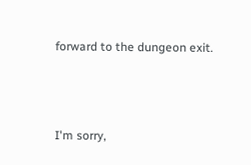forward to the dungeon exit.



I'm sorry,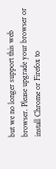but we no longer support this web browser. Please upgrade your browser or install Chrome or Firefox to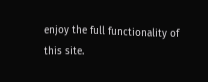enjoy the full functionality of this site.